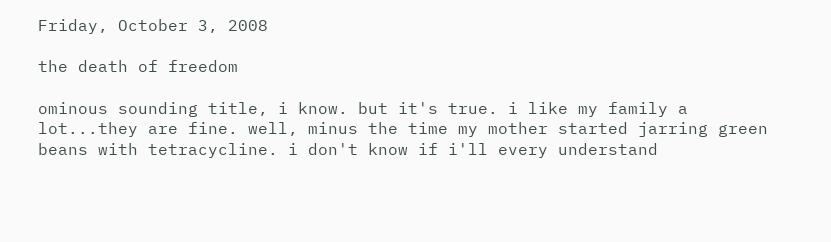Friday, October 3, 2008

the death of freedom

ominous sounding title, i know. but it's true. i like my family a lot...they are fine. well, minus the time my mother started jarring green beans with tetracycline. i don't know if i'll every understand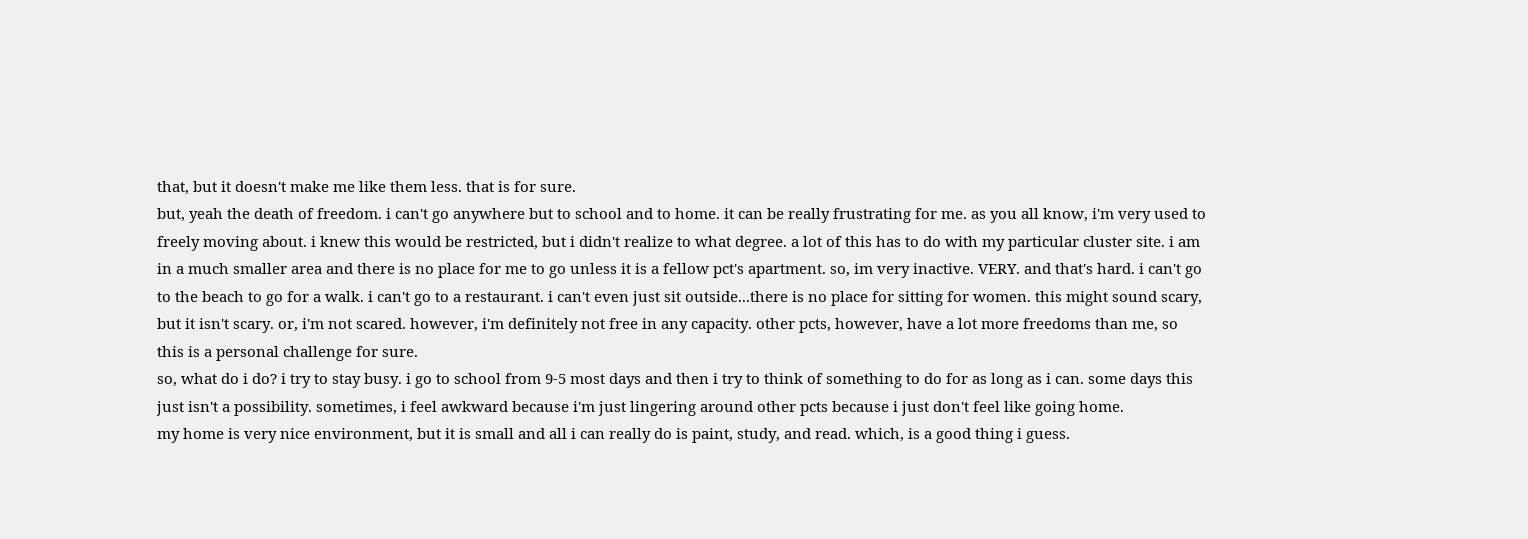that, but it doesn't make me like them less. that is for sure.
but, yeah the death of freedom. i can't go anywhere but to school and to home. it can be really frustrating for me. as you all know, i'm very used to freely moving about. i knew this would be restricted, but i didn't realize to what degree. a lot of this has to do with my particular cluster site. i am in a much smaller area and there is no place for me to go unless it is a fellow pct's apartment. so, im very inactive. VERY. and that's hard. i can't go to the beach to go for a walk. i can't go to a restaurant. i can't even just sit outside...there is no place for sitting for women. this might sound scary, but it isn't scary. or, i'm not scared. however, i'm definitely not free in any capacity. other pcts, however, have a lot more freedoms than me, so this is a personal challenge for sure.
so, what do i do? i try to stay busy. i go to school from 9-5 most days and then i try to think of something to do for as long as i can. some days this just isn't a possibility. sometimes, i feel awkward because i'm just lingering around other pcts because i just don't feel like going home.
my home is very nice environment, but it is small and all i can really do is paint, study, and read. which, is a good thing i guess.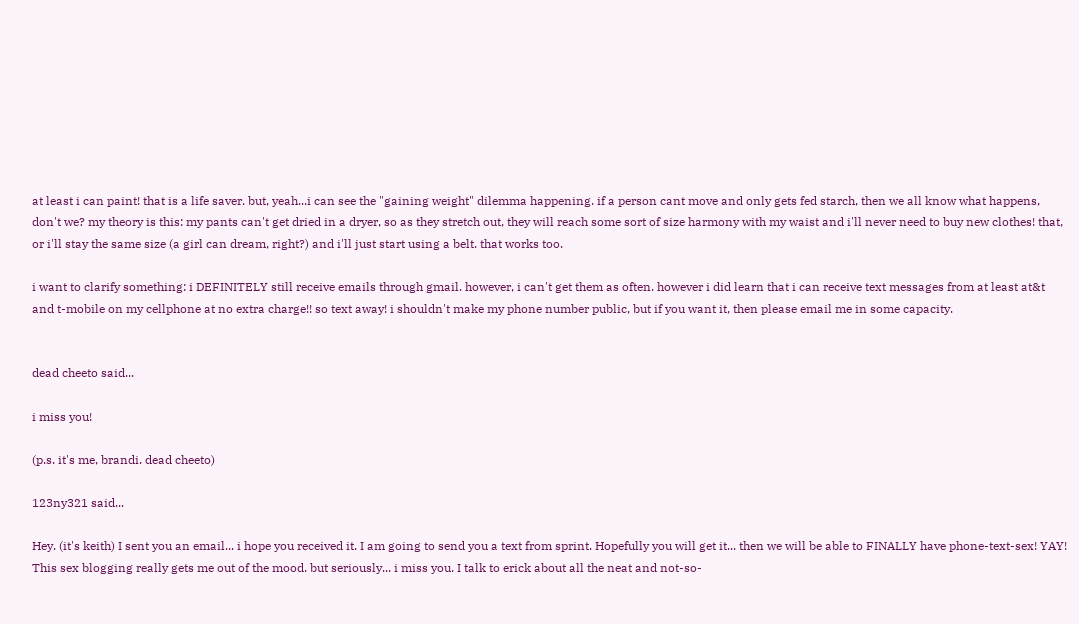at least i can paint! that is a life saver. but, yeah...i can see the "gaining weight" dilemma happening. if a person cant move and only gets fed starch, then we all know what happens, don't we? my theory is this: my pants can't get dried in a dryer, so as they stretch out, they will reach some sort of size harmony with my waist and i'll never need to buy new clothes! that, or i'll stay the same size (a girl can dream, right?) and i'll just start using a belt. that works too.

i want to clarify something: i DEFINITELY still receive emails through gmail. however, i can't get them as often. however i did learn that i can receive text messages from at least at&t and t-mobile on my cellphone at no extra charge!! so text away! i shouldn't make my phone number public, but if you want it, then please email me in some capacity.


dead cheeto said...

i miss you!

(p.s. it's me, brandi. dead cheeto)

123ny321 said...

Hey. (it's keith) I sent you an email... i hope you received it. I am going to send you a text from sprint. Hopefully you will get it... then we will be able to FINALLY have phone-text-sex! YAY! This sex blogging really gets me out of the mood. but seriously... i miss you. I talk to erick about all the neat and not-so-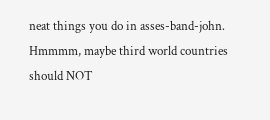neat things you do in asses-band-john. Hmmmm, maybe third world countries should NOT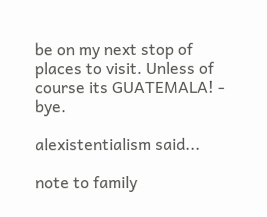be on my next stop of places to visit. Unless of course its GUATEMALA! - bye.

alexistentialism said...

note to family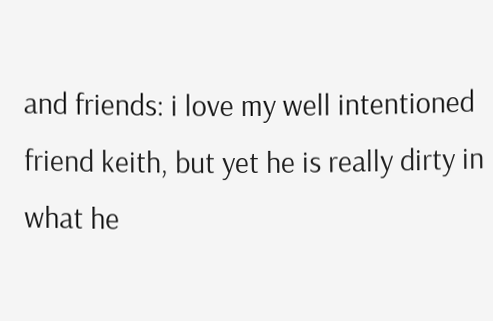and friends: i love my well intentioned friend keith, but yet he is really dirty in what he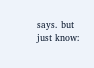says. but just know: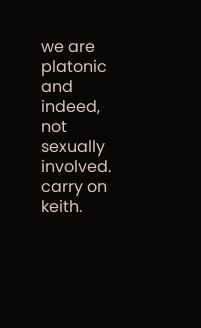we are platonic and indeed, not sexually involved. carry on keith.